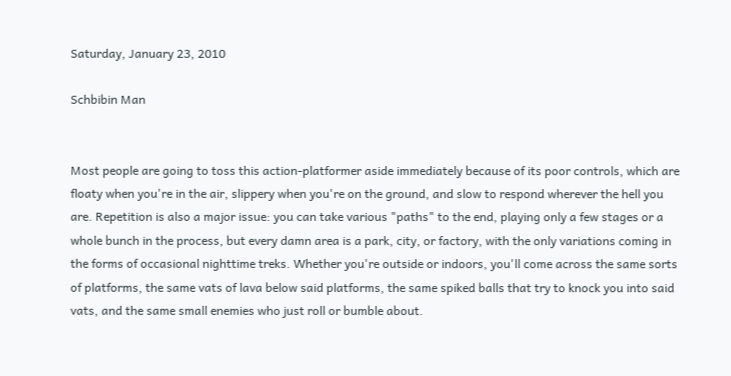Saturday, January 23, 2010

Schbibin Man


Most people are going to toss this action-platformer aside immediately because of its poor controls, which are floaty when you're in the air, slippery when you're on the ground, and slow to respond wherever the hell you are. Repetition is also a major issue: you can take various "paths" to the end, playing only a few stages or a whole bunch in the process, but every damn area is a park, city, or factory, with the only variations coming in the forms of occasional nighttime treks. Whether you're outside or indoors, you'll come across the same sorts of platforms, the same vats of lava below said platforms, the same spiked balls that try to knock you into said vats, and the same small enemies who just roll or bumble about.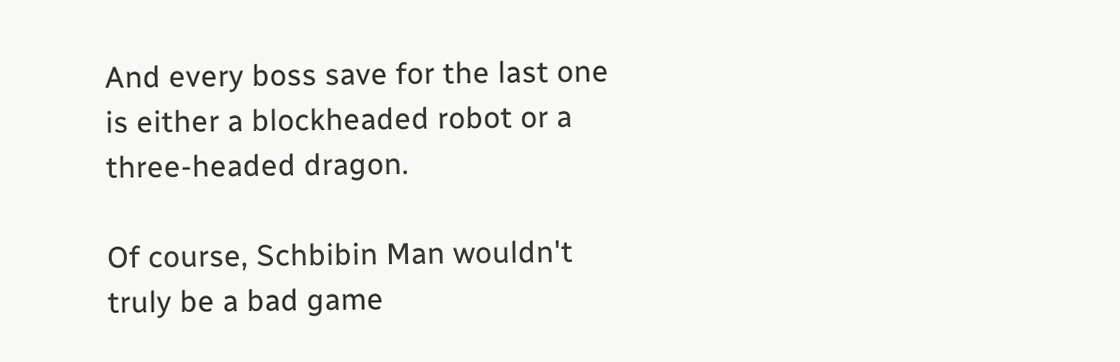And every boss save for the last one is either a blockheaded robot or a three-headed dragon.

Of course, Schbibin Man wouldn't truly be a bad game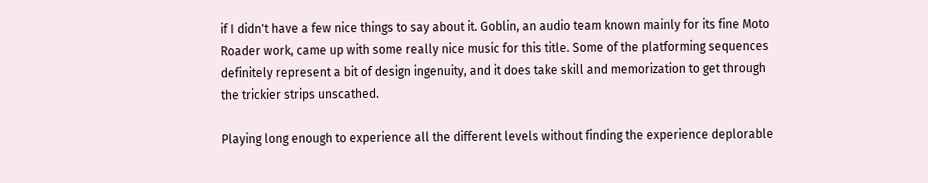if I didn't have a few nice things to say about it. Goblin, an audio team known mainly for its fine Moto Roader work, came up with some really nice music for this title. Some of the platforming sequences definitely represent a bit of design ingenuity, and it does take skill and memorization to get through the trickier strips unscathed.

Playing long enough to experience all the different levels without finding the experience deplorable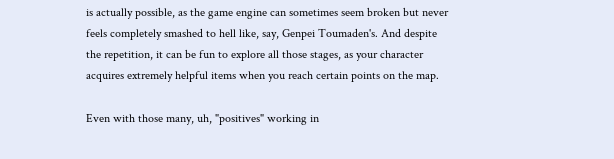is actually possible, as the game engine can sometimes seem broken but never feels completely smashed to hell like, say, Genpei Toumaden's. And despite the repetition, it can be fun to explore all those stages, as your character acquires extremely helpful items when you reach certain points on the map.

Even with those many, uh, "positives" working in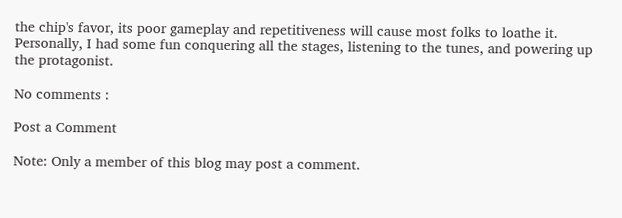the chip's favor, its poor gameplay and repetitiveness will cause most folks to loathe it. Personally, I had some fun conquering all the stages, listening to the tunes, and powering up the protagonist.

No comments :

Post a Comment

Note: Only a member of this blog may post a comment.